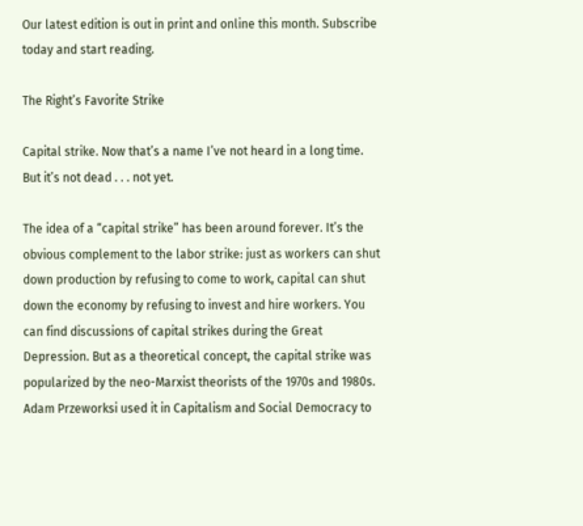Our latest edition is out in print and online this month. Subscribe today and start reading.

The Right’s Favorite Strike

Capital strike. Now that’s a name I’ve not heard in a long time. But it’s not dead . . . not yet.

The idea of a “capital strike” has been around forever. It’s the obvious complement to the labor strike: just as workers can shut down production by refusing to come to work, capital can shut down the economy by refusing to invest and hire workers. You can find discussions of capital strikes during the Great Depression. But as a theoretical concept, the capital strike was popularized by the neo-Marxist theorists of the 1970s and 1980s. Adam Przeworksi used it in Capitalism and Social Democracy to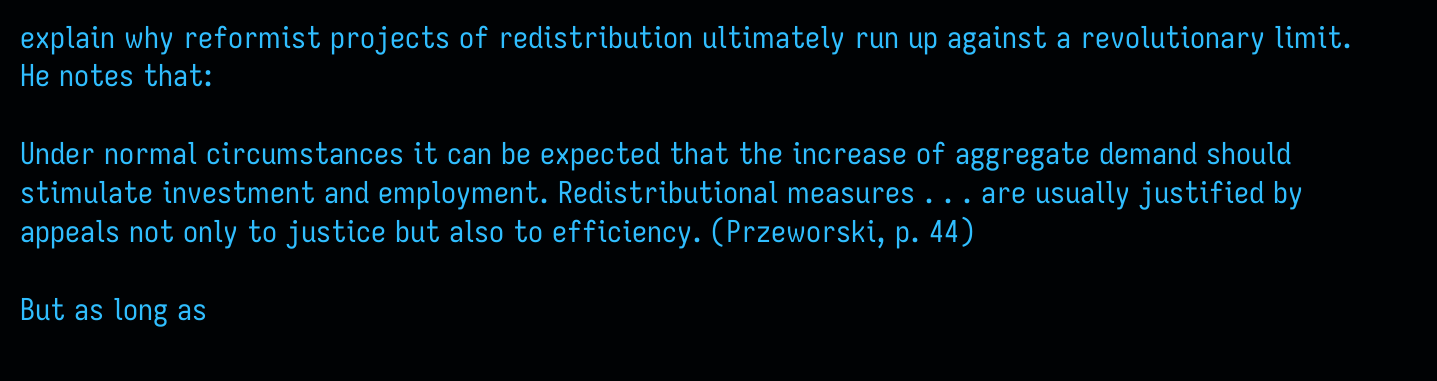explain why reformist projects of redistribution ultimately run up against a revolutionary limit. He notes that:

Under normal circumstances it can be expected that the increase of aggregate demand should stimulate investment and employment. Redistributional measures . . . are usually justified by appeals not only to justice but also to efficiency. (Przeworski, p. 44)

But as long as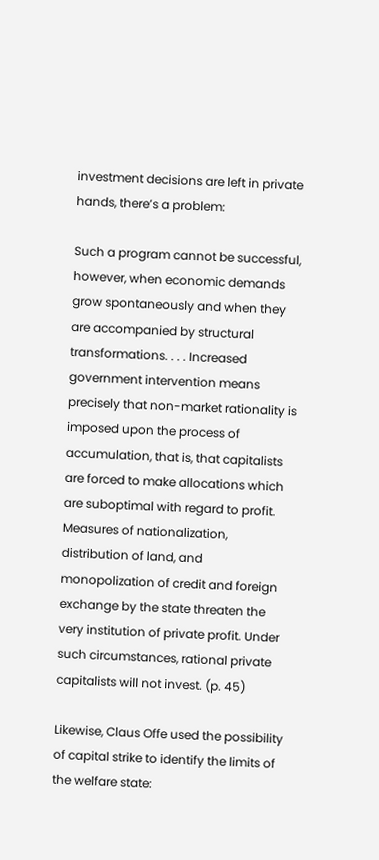investment decisions are left in private hands, there’s a problem:

Such a program cannot be successful, however, when economic demands grow spontaneously and when they are accompanied by structural transformations. . . . Increased government intervention means precisely that non-market rationality is imposed upon the process of accumulation, that is, that capitalists are forced to make allocations which are suboptimal with regard to profit. Measures of nationalization, distribution of land, and monopolization of credit and foreign exchange by the state threaten the very institution of private profit. Under such circumstances, rational private capitalists will not invest. (p. 45)

Likewise, Claus Offe used the possibility of capital strike to identify the limits of the welfare state: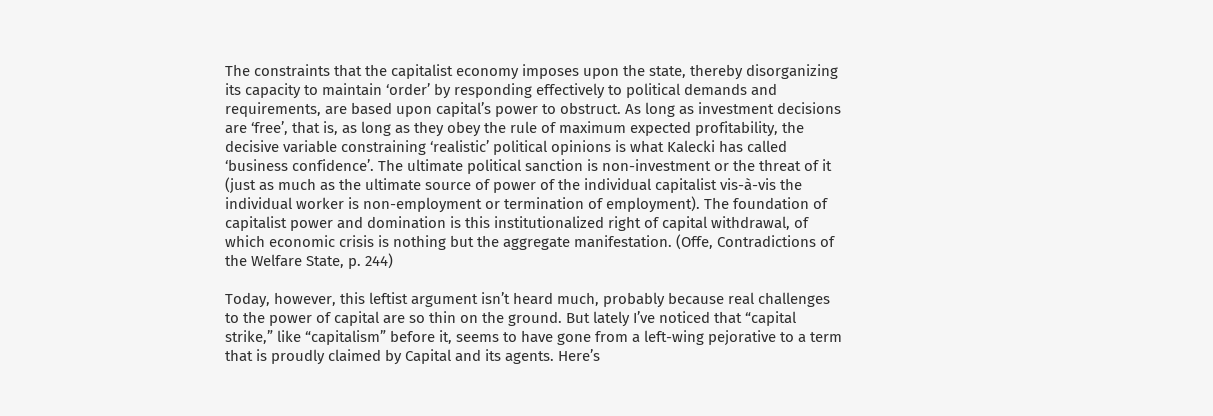The constraints that the capitalist economy imposes upon the state, thereby disorganizing its capacity to maintain ‘order’ by responding effectively to political demands and requirements, are based upon capital’s power to obstruct. As long as investment decisions are ‘free’, that is, as long as they obey the rule of maximum expected profitability, the decisive variable constraining ‘realistic’ political opinions is what Kalecki has called ‘business confidence’. The ultimate political sanction is non-investment or the threat of it (just as much as the ultimate source of power of the individual capitalist vis-à-vis the individual worker is non-employment or termination of employment). The foundation of capitalist power and domination is this institutionalized right of capital withdrawal, of which economic crisis is nothing but the aggregate manifestation. (Offe, Contradictions of the Welfare State, p. 244)

Today, however, this leftist argument isn’t heard much, probably because real challenges to the power of capital are so thin on the ground. But lately I’ve noticed that “capital strike,” like “capitalism” before it, seems to have gone from a left-wing pejorative to a term that is proudly claimed by Capital and its agents. Here’s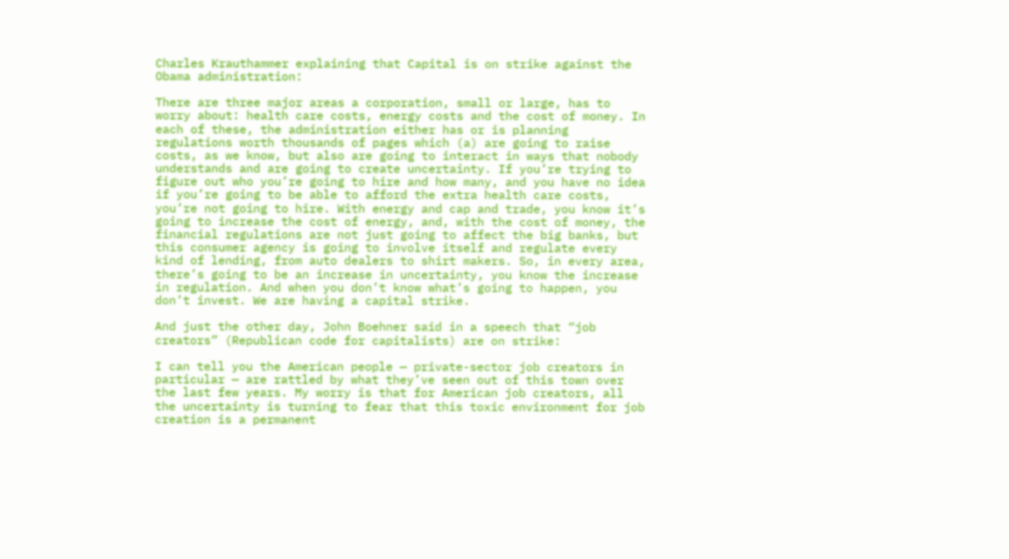Charles Krauthammer explaining that Capital is on strike against the Obama administration:

There are three major areas a corporation, small or large, has to worry about: health care costs, energy costs and the cost of money. In each of these, the administration either has or is planning regulations worth thousands of pages which (a) are going to raise costs, as we know, but also are going to interact in ways that nobody understands and are going to create uncertainty. If you’re trying to figure out who you’re going to hire and how many, and you have no idea if you’re going to be able to afford the extra health care costs, you’re not going to hire. With energy and cap and trade, you know it’s going to increase the cost of energy, and, with the cost of money, the financial regulations are not just going to affect the big banks, but this consumer agency is going to involve itself and regulate every kind of lending, from auto dealers to shirt makers. So, in every area, there’s going to be an increase in uncertainty, you know the increase in regulation. And when you don’t know what’s going to happen, you don’t invest. We are having a capital strike.

And just the other day, John Boehner said in a speech that “job creators” (Republican code for capitalists) are on strike:

I can tell you the American people — private-sector job creators in particular — are rattled by what they’ve seen out of this town over the last few years. My worry is that for American job creators, all the uncertainty is turning to fear that this toxic environment for job creation is a permanent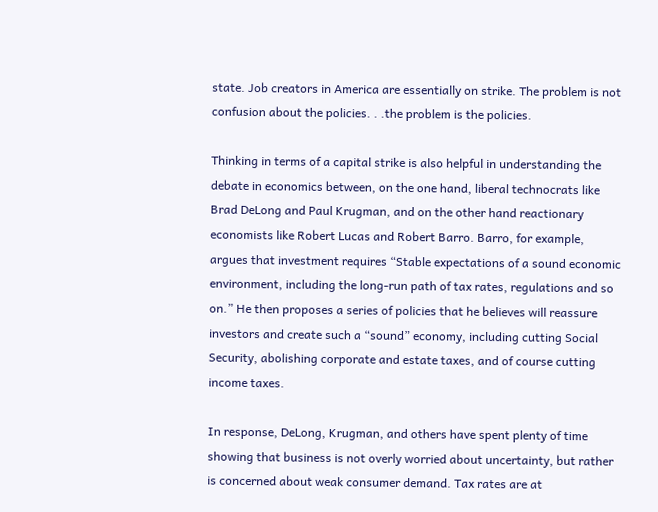state. Job creators in America are essentially on strike. The problem is not confusion about the policies. . .the problem is the policies.

Thinking in terms of a capital strike is also helpful in understanding the debate in economics between, on the one hand, liberal technocrats like Brad DeLong and Paul Krugman, and on the other hand reactionary economists like Robert Lucas and Robert Barro. Barro, for example, argues that investment requires “Stable expectations of a sound economic environment, including the long-run path of tax rates, regulations and so on.” He then proposes a series of policies that he believes will reassure investors and create such a “sound” economy, including cutting Social Security, abolishing corporate and estate taxes, and of course cutting income taxes.

In response, DeLong, Krugman, and others have spent plenty of time showing that business is not overly worried about uncertainty, but rather is concerned about weak consumer demand. Tax rates are at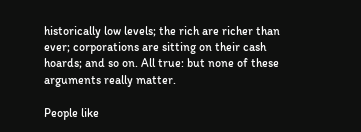historically low levels; the rich are richer than ever; corporations are sitting on their cash hoards; and so on. All true: but none of these arguments really matter.

People like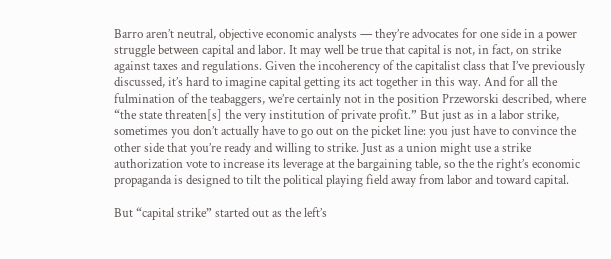Barro aren’t neutral, objective economic analysts — they’re advocates for one side in a power struggle between capital and labor. It may well be true that capital is not, in fact, on strike against taxes and regulations. Given the incoherency of the capitalist class that I’ve previously discussed, it’s hard to imagine capital getting its act together in this way. And for all the fulmination of the teabaggers, we’re certainly not in the position Przeworski described, where “the state threaten[s] the very institution of private profit.” But just as in a labor strike, sometimes you don’t actually have to go out on the picket line: you just have to convince the other side that you’re ready and willing to strike. Just as a union might use a strike authorization vote to increase its leverage at the bargaining table, so the the right’s economic propaganda is designed to tilt the political playing field away from labor and toward capital.

But “capital strike” started out as the left’s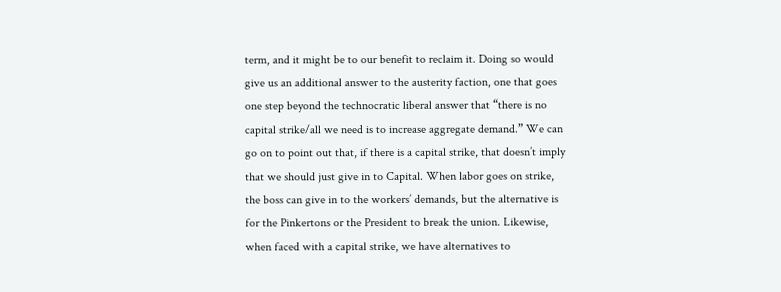term, and it might be to our benefit to reclaim it. Doing so would give us an additional answer to the austerity faction, one that goes one step beyond the technocratic liberal answer that “there is no capital strike/all we need is to increase aggregate demand.” We can go on to point out that, if there is a capital strike, that doesn’t imply that we should just give in to Capital. When labor goes on strike, the boss can give in to the workers’ demands, but the alternative is for the Pinkertons or the President to break the union. Likewise, when faced with a capital strike, we have alternatives to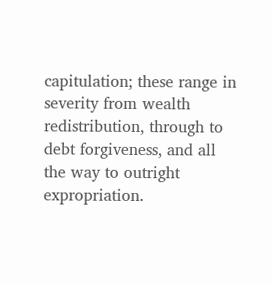capitulation; these range in severity from wealth redistribution, through to debt forgiveness, and all the way to outright expropriation.